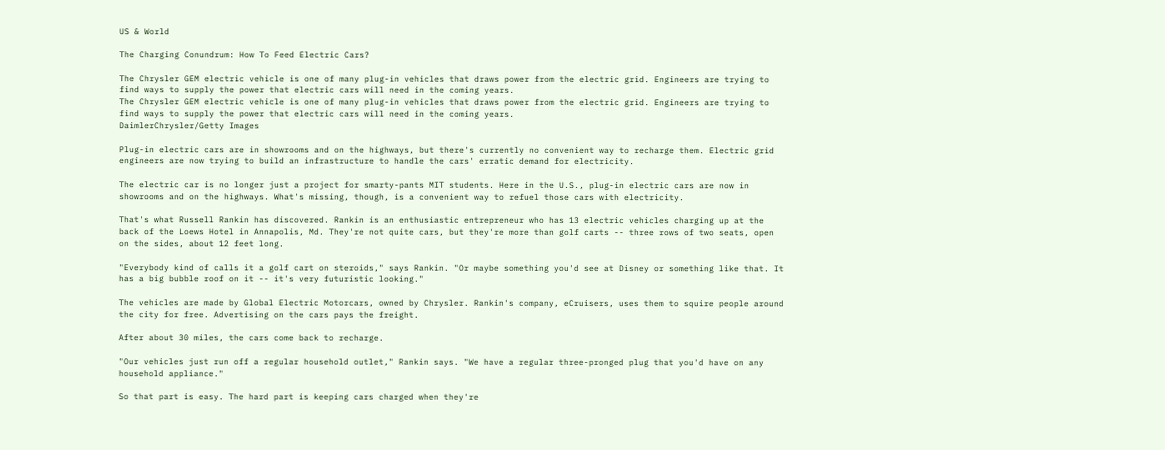US & World

The Charging Conundrum: How To Feed Electric Cars?

The Chrysler GEM electric vehicle is one of many plug-in vehicles that draws power from the electric grid. Engineers are trying to find ways to supply the power that electric cars will need in the coming years.
The Chrysler GEM electric vehicle is one of many plug-in vehicles that draws power from the electric grid. Engineers are trying to find ways to supply the power that electric cars will need in the coming years.
DaimlerChrysler/Getty Images

Plug-in electric cars are in showrooms and on the highways, but there's currently no convenient way to recharge them. Electric grid engineers are now trying to build an infrastructure to handle the cars' erratic demand for electricity.

The electric car is no longer just a project for smarty-pants MIT students. Here in the U.S., plug-in electric cars are now in showrooms and on the highways. What's missing, though, is a convenient way to refuel those cars with electricity.

That's what Russell Rankin has discovered. Rankin is an enthusiastic entrepreneur who has 13 electric vehicles charging up at the back of the Loews Hotel in Annapolis, Md. They're not quite cars, but they're more than golf carts -- three rows of two seats, open on the sides, about 12 feet long.

"Everybody kind of calls it a golf cart on steroids," says Rankin. "Or maybe something you'd see at Disney or something like that. It has a big bubble roof on it -- it's very futuristic looking."

The vehicles are made by Global Electric Motorcars, owned by Chrysler. Rankin's company, eCruisers, uses them to squire people around the city for free. Advertising on the cars pays the freight.

After about 30 miles, the cars come back to recharge.

"Our vehicles just run off a regular household outlet," Rankin says. "We have a regular three-pronged plug that you'd have on any household appliance."

So that part is easy. The hard part is keeping cars charged when they're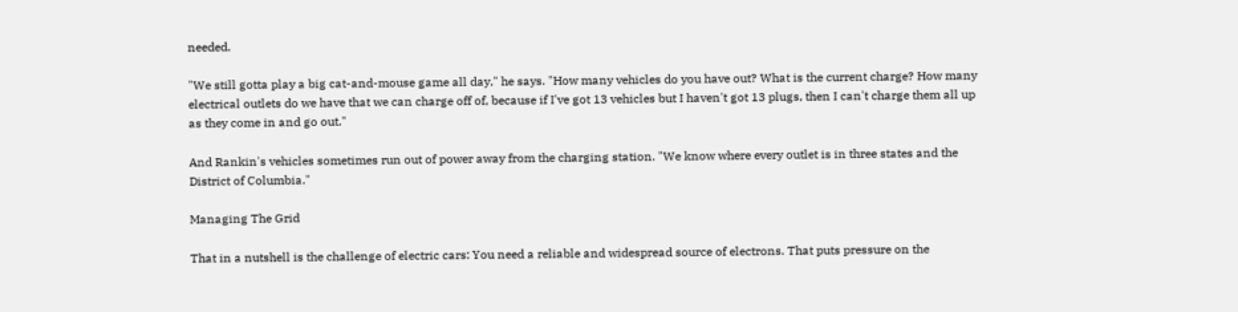needed.

"We still gotta play a big cat-and-mouse game all day," he says. "How many vehicles do you have out? What is the current charge? How many electrical outlets do we have that we can charge off of, because if I've got 13 vehicles but I haven't got 13 plugs, then I can't charge them all up as they come in and go out."

And Rankin's vehicles sometimes run out of power away from the charging station. "We know where every outlet is in three states and the District of Columbia."

Managing The Grid

That in a nutshell is the challenge of electric cars: You need a reliable and widespread source of electrons. That puts pressure on the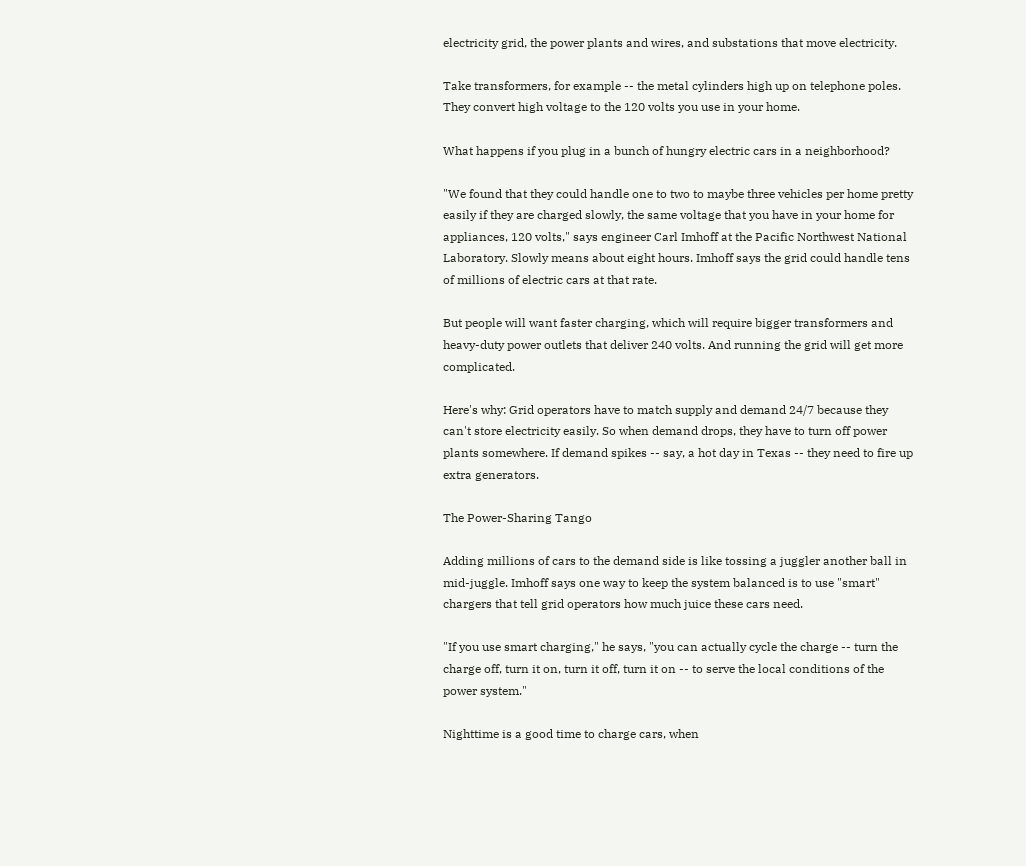electricity grid, the power plants and wires, and substations that move electricity.

Take transformers, for example -- the metal cylinders high up on telephone poles. They convert high voltage to the 120 volts you use in your home.

What happens if you plug in a bunch of hungry electric cars in a neighborhood?

"We found that they could handle one to two to maybe three vehicles per home pretty easily if they are charged slowly, the same voltage that you have in your home for appliances, 120 volts," says engineer Carl Imhoff at the Pacific Northwest National Laboratory. Slowly means about eight hours. Imhoff says the grid could handle tens of millions of electric cars at that rate.

But people will want faster charging, which will require bigger transformers and heavy-duty power outlets that deliver 240 volts. And running the grid will get more complicated.

Here's why: Grid operators have to match supply and demand 24/7 because they can't store electricity easily. So when demand drops, they have to turn off power plants somewhere. If demand spikes -- say, a hot day in Texas -- they need to fire up extra generators.

The Power-Sharing Tango

Adding millions of cars to the demand side is like tossing a juggler another ball in mid-juggle. Imhoff says one way to keep the system balanced is to use "smart" chargers that tell grid operators how much juice these cars need.

"If you use smart charging," he says, "you can actually cycle the charge -- turn the charge off, turn it on, turn it off, turn it on -- to serve the local conditions of the power system."

Nighttime is a good time to charge cars, when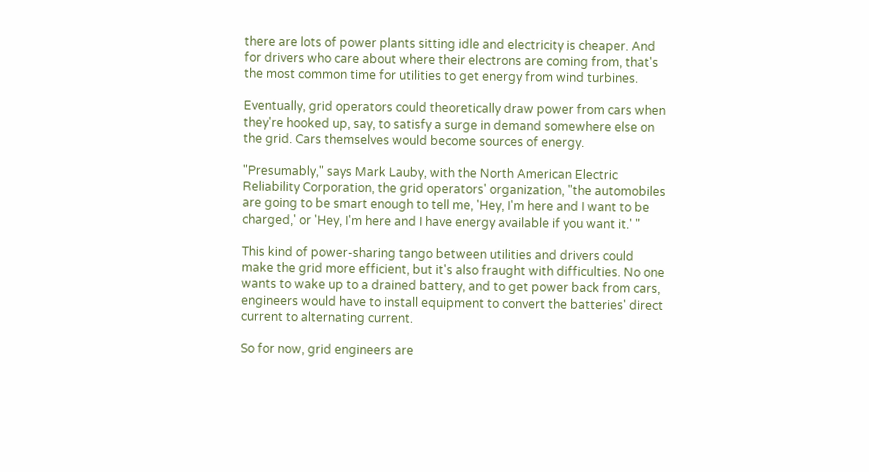there are lots of power plants sitting idle and electricity is cheaper. And for drivers who care about where their electrons are coming from, that's the most common time for utilities to get energy from wind turbines.

Eventually, grid operators could theoretically draw power from cars when they're hooked up, say, to satisfy a surge in demand somewhere else on the grid. Cars themselves would become sources of energy.

"Presumably," says Mark Lauby, with the North American Electric Reliability Corporation, the grid operators' organization, "the automobiles are going to be smart enough to tell me, 'Hey, I'm here and I want to be charged,' or 'Hey, I'm here and I have energy available if you want it.' "

This kind of power-sharing tango between utilities and drivers could make the grid more efficient, but it's also fraught with difficulties. No one wants to wake up to a drained battery, and to get power back from cars, engineers would have to install equipment to convert the batteries' direct current to alternating current.

So for now, grid engineers are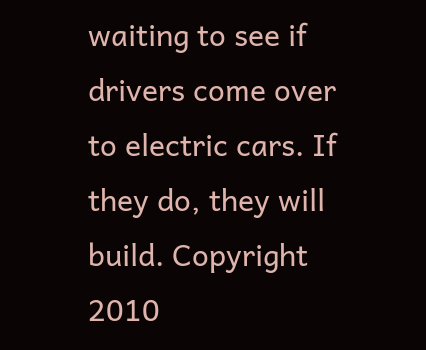waiting to see if drivers come over to electric cars. If they do, they will build. Copyright 2010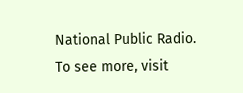National Public Radio. To see more, visit